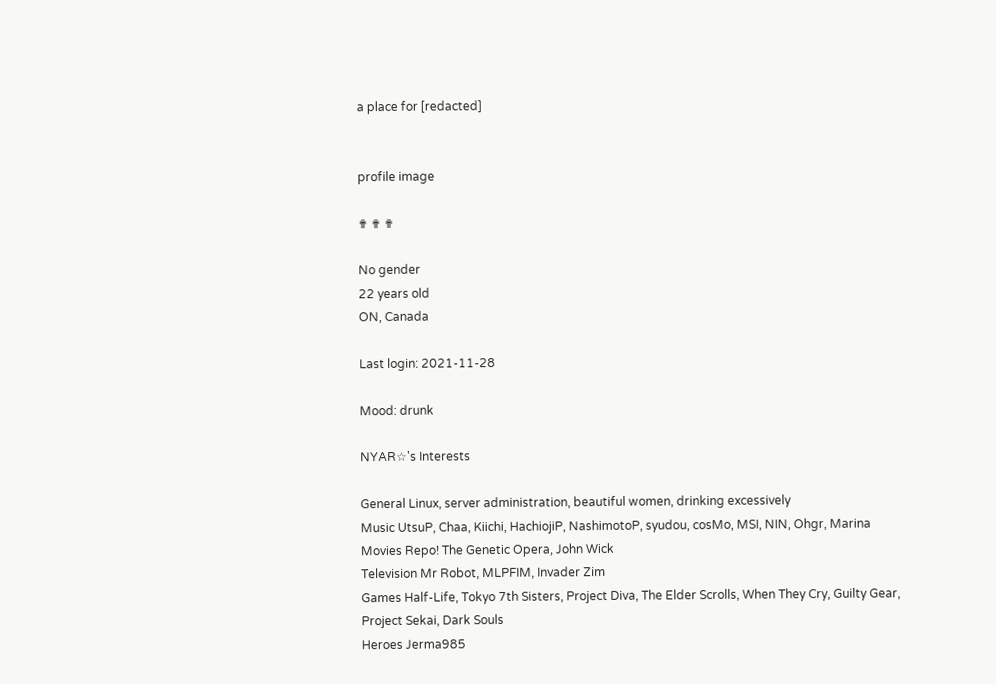a place for [redacted]


profile image

✟ ✟ ✟

No gender
22 years old
ON, Canada

Last login: 2021-11-28

Mood: drunk

NYAR☆'s Interests

General Linux, server administration, beautiful women, drinking excessively
Music UtsuP, Chaa, Kiichi, HachiojiP, NashimotoP, syudou, cosMo, MSI, NIN, Ohgr, Marina
Movies Repo! The Genetic Opera, John Wick
Television Mr Robot, MLPFIM, Invader Zim
Games Half-Life, Tokyo 7th Sisters, Project Diva, The Elder Scrolls, When They Cry, Guilty Gear, Project Sekai, Dark Souls
Heroes Jerma985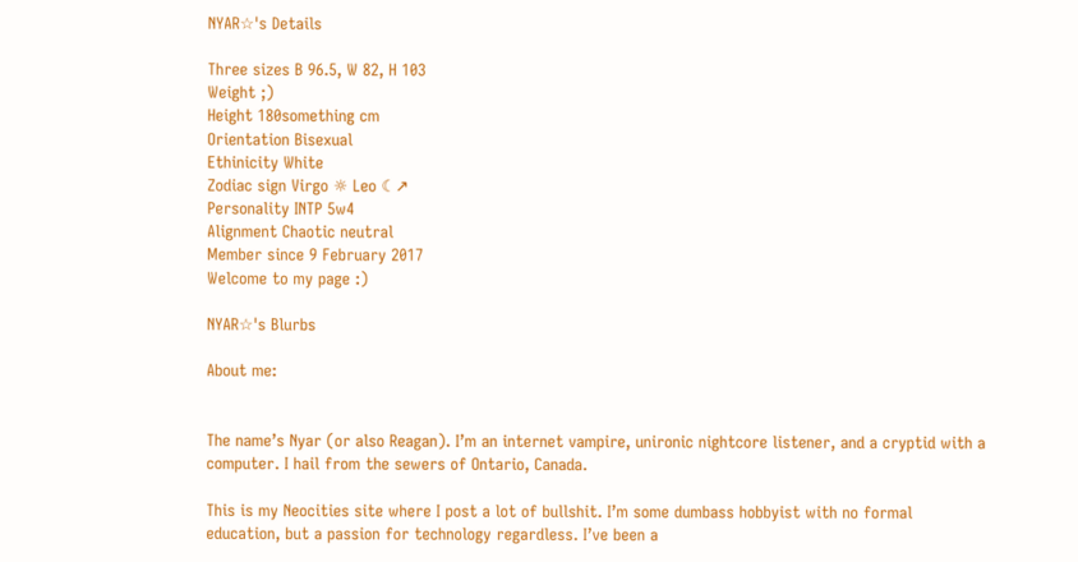NYAR☆'s Details

Three sizes B 96.5, W 82, H 103
Weight ;)
Height 180something cm
Orientation Bisexual
Ethinicity White
Zodiac sign Virgo ☼ Leo ☾↗
Personality INTP 5w4
Alignment Chaotic neutral
Member since 9 February 2017
Welcome to my page :)

NYAR☆'s Blurbs

About me:


The name’s Nyar (or also Reagan). I’m an internet vampire, unironic nightcore listener, and a cryptid with a computer. I hail from the sewers of Ontario, Canada.

This is my Neocities site where I post a lot of bullshit. I’m some dumbass hobbyist with no formal education, but a passion for technology regardless. I’ve been a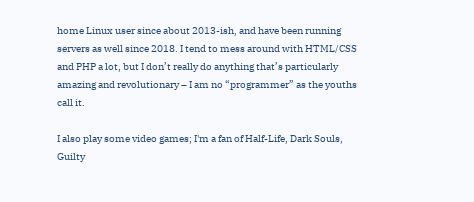home Linux user since about 2013-ish, and have been running servers as well since 2018. I tend to mess around with HTML/CSS and PHP a lot, but I don’t really do anything that’s particularly amazing and revolutionary – I am no “programmer” as the youths call it.

I also play some video games; I'm a fan of Half-Life, Dark Souls, Guilty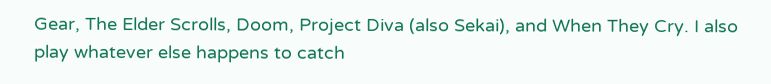Gear, The Elder Scrolls, Doom, Project Diva (also Sekai), and When They Cry. I also play whatever else happens to catch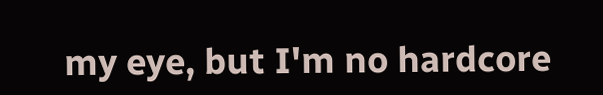my eye, but I'm no hardcore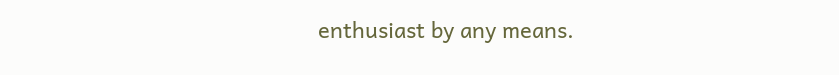enthusiast by any means.